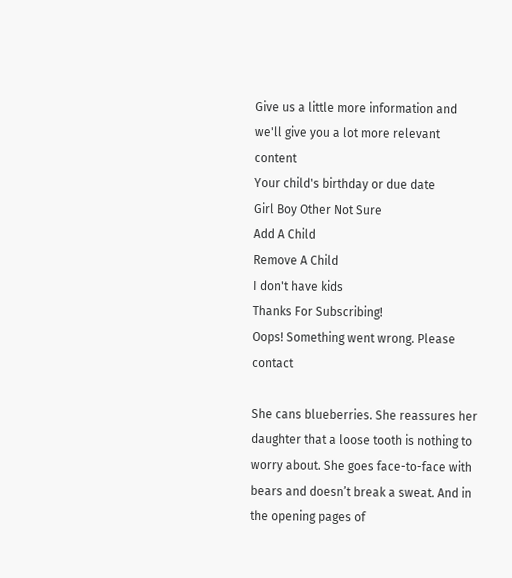Give us a little more information and we'll give you a lot more relevant content
Your child's birthday or due date
Girl Boy Other Not Sure
Add A Child
Remove A Child
I don't have kids
Thanks For Subscribing!
Oops! Something went wrong. Please contact

She cans blueberries. She reassures her daughter that a loose tooth is nothing to worry about. She goes face-to-face with bears and doesn’t break a sweat. And in the opening pages of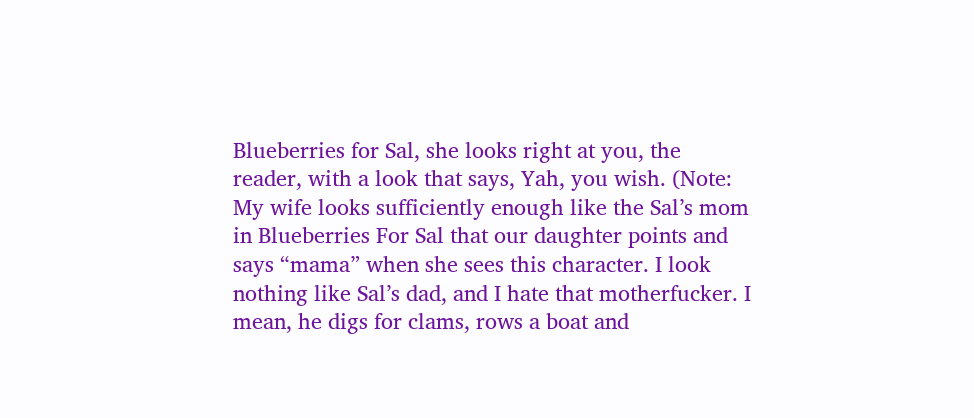Blueberries for Sal, she looks right at you, the reader, with a look that says, Yah, you wish. (Note: My wife looks sufficiently enough like the Sal’s mom in Blueberries For Sal that our daughter points and says “mama” when she sees this character. I look nothing like Sal’s dad, and I hate that motherfucker. I mean, he digs for clams, rows a boat and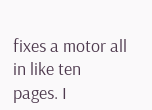fixes a motor all in like ten pages. I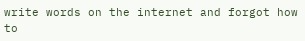write words on the internet and forgot how to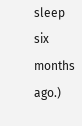sleep six months ago.)